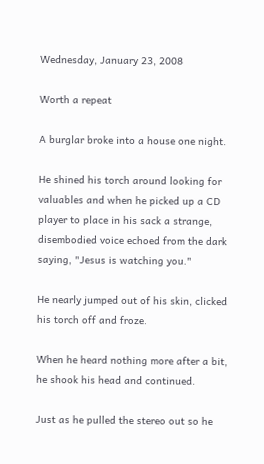Wednesday, January 23, 2008

Worth a repeat

A burglar broke into a house one night.

He shined his torch around looking for valuables and when he picked up a CD player to place in his sack a strange, disembodied voice echoed from the dark saying, "Jesus is watching you."

He nearly jumped out of his skin, clicked his torch off and froze.

When he heard nothing more after a bit, he shook his head and continued.

Just as he pulled the stereo out so he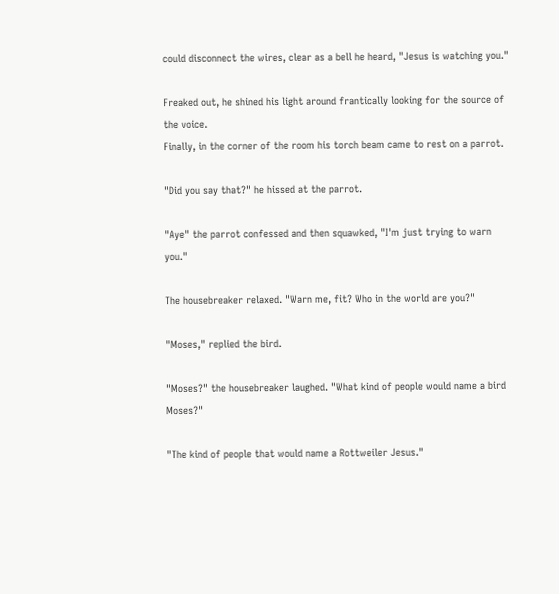could disconnect the wires, clear as a bell he heard, "Jesus is watching you."

Freaked out, he shined his light around frantically looking for the source of the voice.
Finally, in the corner of the room his torch beam came to rest on a parrot.

"Did you say that?" he hissed at the parrot.

"Aye" the parrot confessed and then squawked, "I'm just trying to warn you."

The housebreaker relaxed. "Warn me, fit? Who in the world are you?"

"Moses," replied the bird.

"Moses?" the housebreaker laughed. "What kind of people would name a bird Moses?"

"The kind of people that would name a Rottweiler Jesus."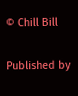© Chill Bill

Published by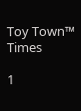Toy Town™ Times

1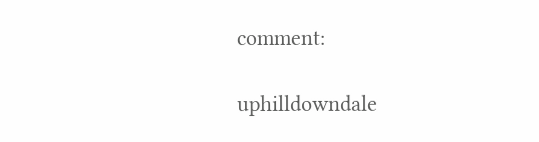comment:

uphilldowndale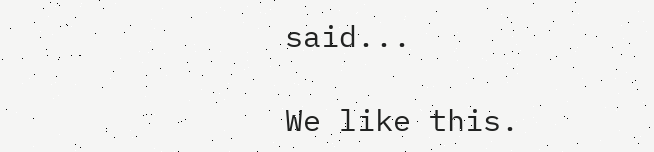said...

We like this.